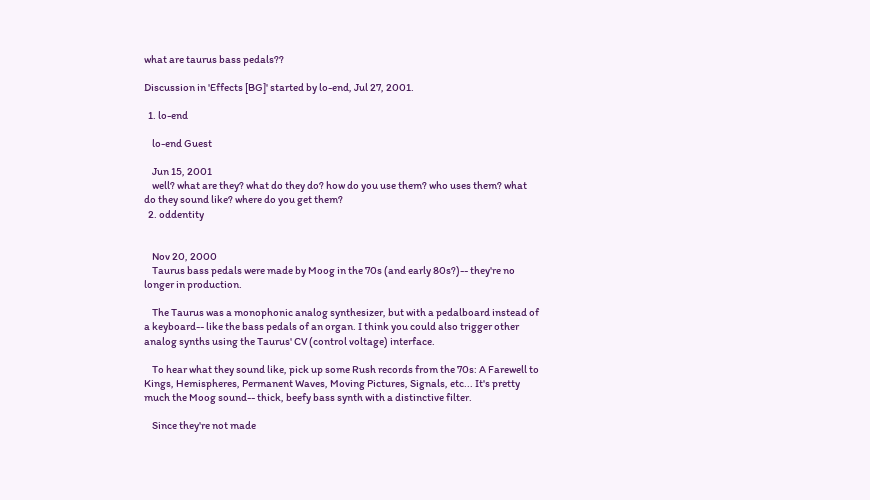what are taurus bass pedals??

Discussion in 'Effects [BG]' started by lo-end, Jul 27, 2001.

  1. lo-end

    lo-end Guest

    Jun 15, 2001
    well? what are they? what do they do? how do you use them? who uses them? what do they sound like? where do you get them?
  2. oddentity


    Nov 20, 2000
    Taurus bass pedals were made by Moog in the 70s (and early 80s?)-- they're no longer in production.

    The Taurus was a monophonic analog synthesizer, but with a pedalboard instead of a keyboard-- like the bass pedals of an organ. I think you could also trigger other analog synths using the Taurus' CV (control voltage) interface.

    To hear what they sound like, pick up some Rush records from the 70s: A Farewell to Kings, Hemispheres, Permanent Waves, Moving Pictures, Signals, etc... It's pretty much the Moog sound-- thick, beefy bass synth with a distinctive filter.

    Since they're not made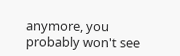anymore, you probably won't see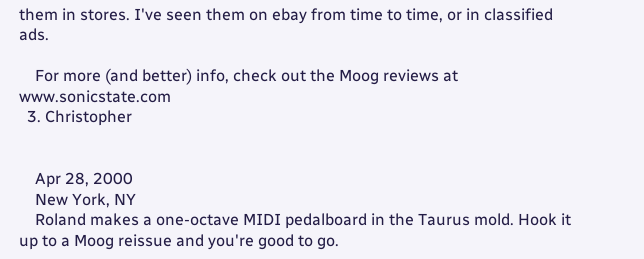them in stores. I've seen them on ebay from time to time, or in classified ads.

    For more (and better) info, check out the Moog reviews at www.sonicstate.com
  3. Christopher


    Apr 28, 2000
    New York, NY
    Roland makes a one-octave MIDI pedalboard in the Taurus mold. Hook it up to a Moog reissue and you're good to go.